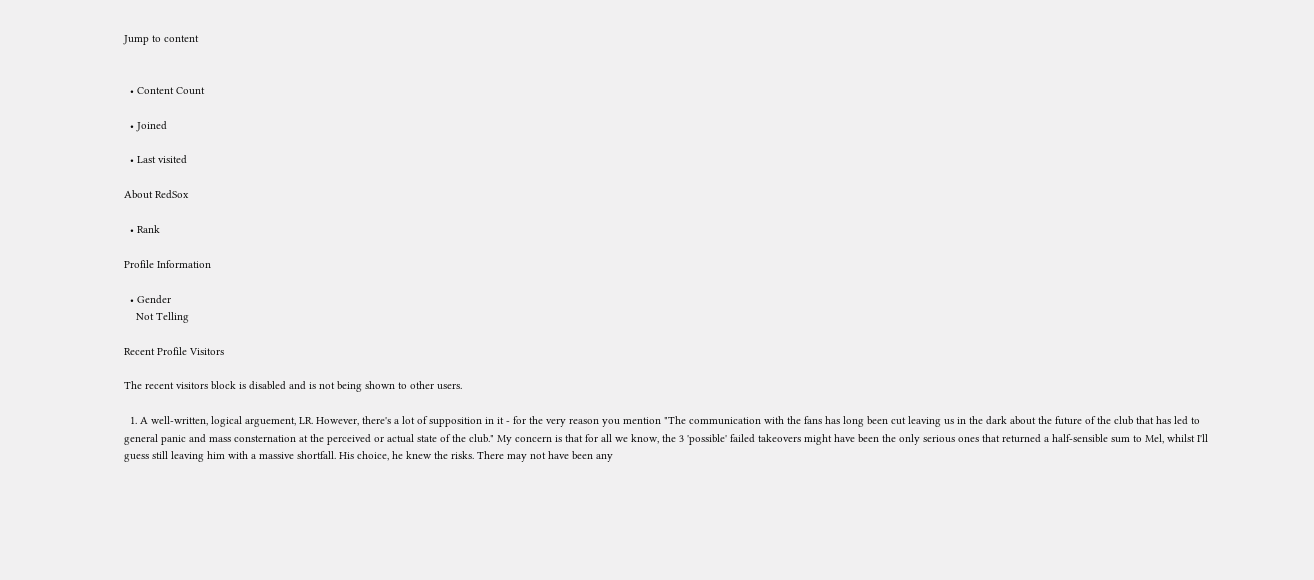Jump to content


  • Content Count

  • Joined

  • Last visited

About RedSox

  • Rank

Profile Information

  • Gender
    Not Telling

Recent Profile Visitors

The recent visitors block is disabled and is not being shown to other users.

  1. A well-written, logical arguement, LR. However, there's a lot of supposition in it - for the very reason you mention "The communication with the fans has long been cut leaving us in the dark about the future of the club that has led to general panic and mass consternation at the perceived or actual state of the club." My concern is that for all we know, the 3 'possible' failed takeovers might have been the only serious ones that returned a half-sensible sum to Mel, whilst I'll guess still leaving him with a massive shortfall. His choice, he knew the risks. There may not have been any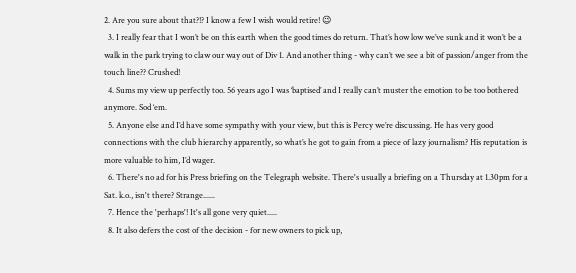2. Are you sure about that?!? I know a few I wish would retire! 😉
  3. I really fear that I won’t be on this earth when the good times do return. That’s how low we’ve sunk and it won’t be a walk in the park trying to claw our way out of Div 1. And another thing - why can’t we see a bit of passion/anger from the touch line?? Crushed!
  4. Sums my view up perfectly too. 56 years ago I was ‘baptised’ and I really can’t muster the emotion to be too bothered anymore. Sod ‘em.
  5. Anyone else and I’d have some sympathy with your view, but this is Percy we’re discussing. He has very good connections with the club hierarchy apparently, so what’s he got to gain from a piece of lazy journalism? His reputation is more valuable to him, I’d wager.
  6. There's no ad for his Press briefing on the Telegraph website. There's usually a briefing on a Thursday at 1.30pm for a Sat. k.o., isn't there? Strange......
  7. Hence the 'perhaps'! It's all gone very quiet.....
  8. It also defers the cost of the decision - for new owners to pick up,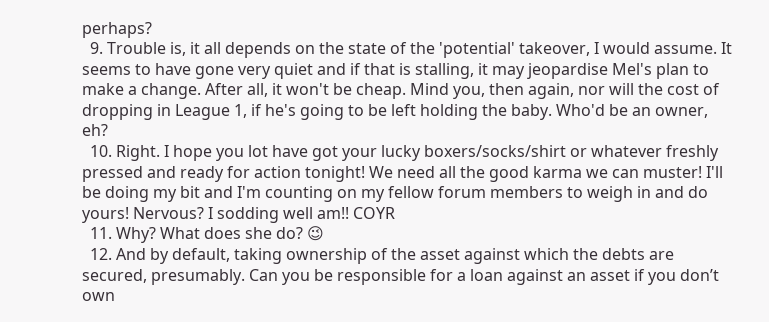perhaps?
  9. Trouble is, it all depends on the state of the 'potential' takeover, I would assume. It seems to have gone very quiet and if that is stalling, it may jeopardise Mel's plan to make a change. After all, it won't be cheap. Mind you, then again, nor will the cost of dropping in League 1, if he's going to be left holding the baby. Who'd be an owner, eh?
  10. Right. I hope you lot have got your lucky boxers/socks/shirt or whatever freshly pressed and ready for action tonight! We need all the good karma we can muster! I'll be doing my bit and I'm counting on my fellow forum members to weigh in and do yours! Nervous? I sodding well am!! COYR
  11. Why? What does she do? 😉
  12. And by default, taking ownership of the asset against which the debts are secured, presumably. Can you be responsible for a loan against an asset if you don’t own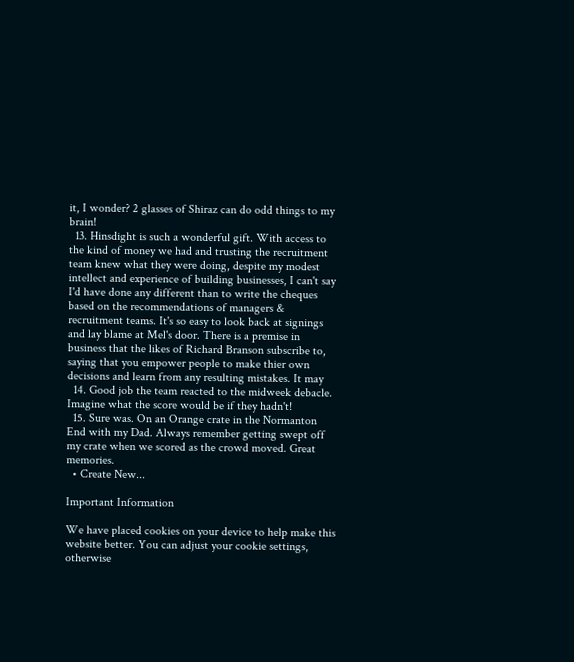it, I wonder? 2 glasses of Shiraz can do odd things to my brain!
  13. Hinsdight is such a wonderful gift. With access to the kind of money we had and trusting the recruitment team knew what they were doing, despite my modest intellect and experience of building businesses, I can't say I'd have done any different than to write the cheques based on the recommendations of managers & recruitment teams. It's so easy to look back at signings and lay blame at Mel's door. There is a premise in business that the likes of Richard Branson subscribe to, saying that you empower people to make thier own decisions and learn from any resulting mistakes. It may
  14. Good job the team reacted to the midweek debacle. Imagine what the score would be if they hadn't!
  15. Sure was. On an Orange crate in the Normanton End with my Dad. Always remember getting swept off my crate when we scored as the crowd moved. Great memories.
  • Create New...

Important Information

We have placed cookies on your device to help make this website better. You can adjust your cookie settings, otherwise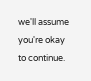we'll assume you're okay to continue.